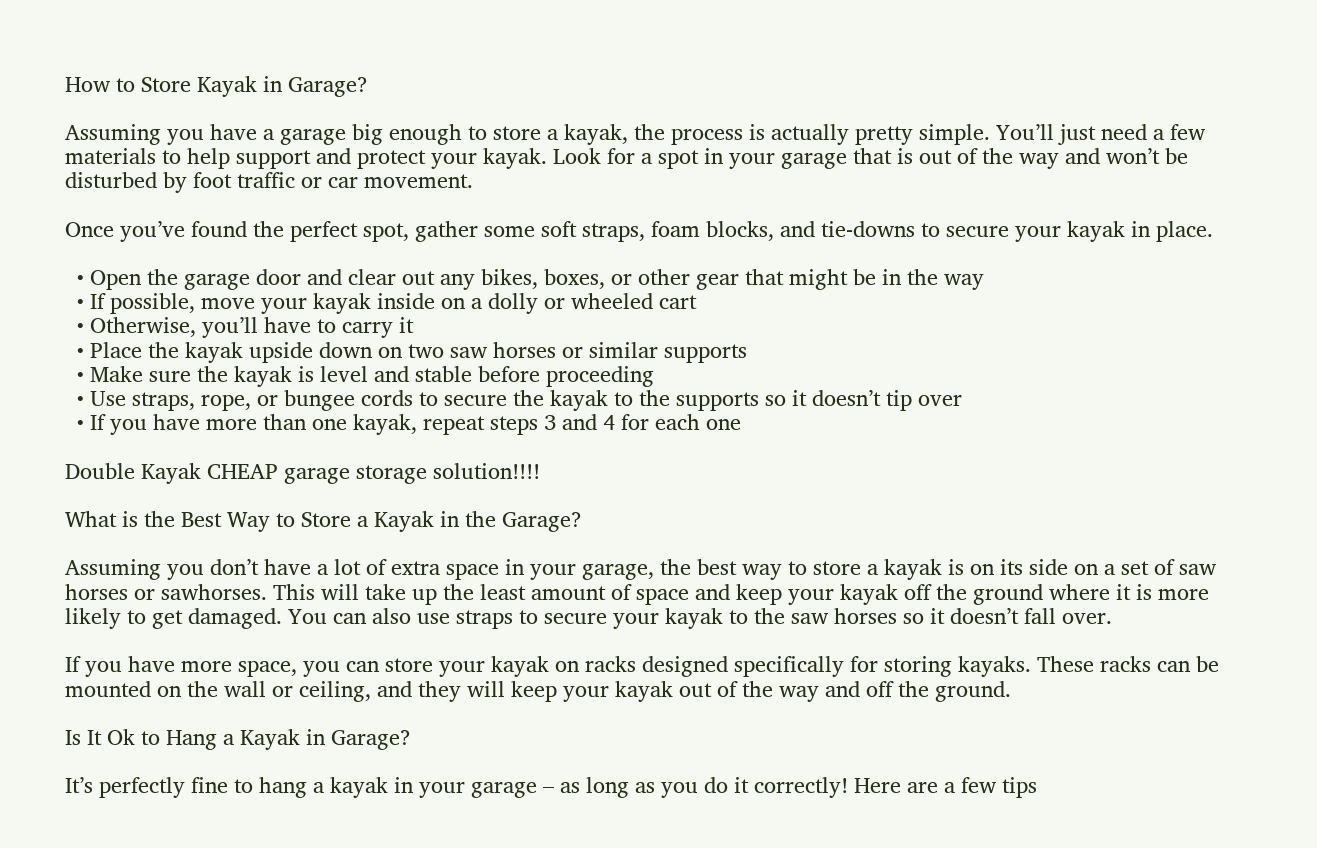How to Store Kayak in Garage?

Assuming you have a garage big enough to store a kayak, the process is actually pretty simple. You’ll just need a few materials to help support and protect your kayak. Look for a spot in your garage that is out of the way and won’t be disturbed by foot traffic or car movement.

Once you’ve found the perfect spot, gather some soft straps, foam blocks, and tie-downs to secure your kayak in place.

  • Open the garage door and clear out any bikes, boxes, or other gear that might be in the way
  • If possible, move your kayak inside on a dolly or wheeled cart
  • Otherwise, you’ll have to carry it
  • Place the kayak upside down on two saw horses or similar supports
  • Make sure the kayak is level and stable before proceeding
  • Use straps, rope, or bungee cords to secure the kayak to the supports so it doesn’t tip over
  • If you have more than one kayak, repeat steps 3 and 4 for each one

Double Kayak CHEAP garage storage solution!!!!

What is the Best Way to Store a Kayak in the Garage?

Assuming you don’t have a lot of extra space in your garage, the best way to store a kayak is on its side on a set of saw horses or sawhorses. This will take up the least amount of space and keep your kayak off the ground where it is more likely to get damaged. You can also use straps to secure your kayak to the saw horses so it doesn’t fall over.

If you have more space, you can store your kayak on racks designed specifically for storing kayaks. These racks can be mounted on the wall or ceiling, and they will keep your kayak out of the way and off the ground.

Is It Ok to Hang a Kayak in Garage?

It’s perfectly fine to hang a kayak in your garage – as long as you do it correctly! Here are a few tips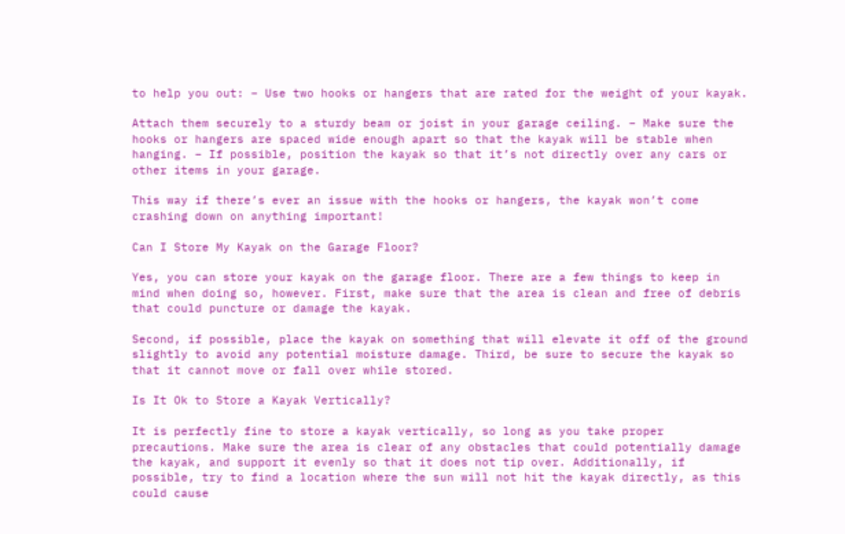to help you out: – Use two hooks or hangers that are rated for the weight of your kayak.

Attach them securely to a sturdy beam or joist in your garage ceiling. – Make sure the hooks or hangers are spaced wide enough apart so that the kayak will be stable when hanging. – If possible, position the kayak so that it’s not directly over any cars or other items in your garage.

This way if there’s ever an issue with the hooks or hangers, the kayak won’t come crashing down on anything important!

Can I Store My Kayak on the Garage Floor?

Yes, you can store your kayak on the garage floor. There are a few things to keep in mind when doing so, however. First, make sure that the area is clean and free of debris that could puncture or damage the kayak.

Second, if possible, place the kayak on something that will elevate it off of the ground slightly to avoid any potential moisture damage. Third, be sure to secure the kayak so that it cannot move or fall over while stored.

Is It Ok to Store a Kayak Vertically?

It is perfectly fine to store a kayak vertically, so long as you take proper precautions. Make sure the area is clear of any obstacles that could potentially damage the kayak, and support it evenly so that it does not tip over. Additionally, if possible, try to find a location where the sun will not hit the kayak directly, as this could cause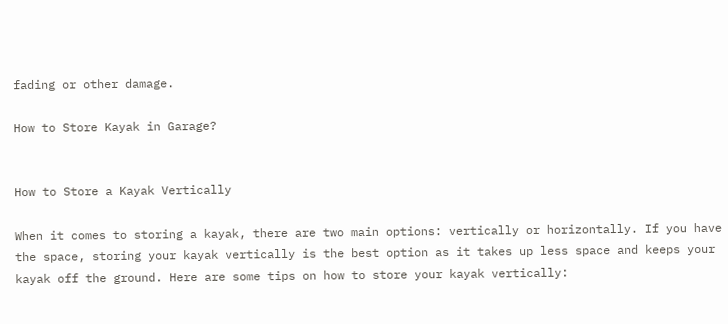fading or other damage.

How to Store Kayak in Garage?


How to Store a Kayak Vertically

When it comes to storing a kayak, there are two main options: vertically or horizontally. If you have the space, storing your kayak vertically is the best option as it takes up less space and keeps your kayak off the ground. Here are some tips on how to store your kayak vertically: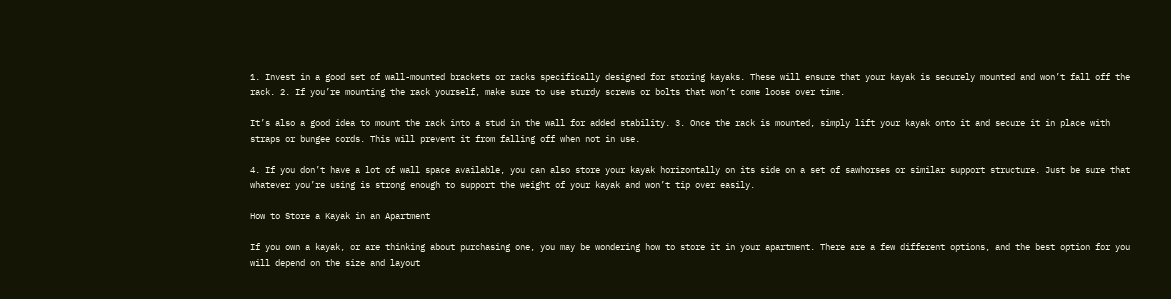1. Invest in a good set of wall-mounted brackets or racks specifically designed for storing kayaks. These will ensure that your kayak is securely mounted and won’t fall off the rack. 2. If you’re mounting the rack yourself, make sure to use sturdy screws or bolts that won’t come loose over time.

It’s also a good idea to mount the rack into a stud in the wall for added stability. 3. Once the rack is mounted, simply lift your kayak onto it and secure it in place with straps or bungee cords. This will prevent it from falling off when not in use.

4. If you don’t have a lot of wall space available, you can also store your kayak horizontally on its side on a set of sawhorses or similar support structure. Just be sure that whatever you’re using is strong enough to support the weight of your kayak and won’t tip over easily.

How to Store a Kayak in an Apartment

If you own a kayak, or are thinking about purchasing one, you may be wondering how to store it in your apartment. There are a few different options, and the best option for you will depend on the size and layout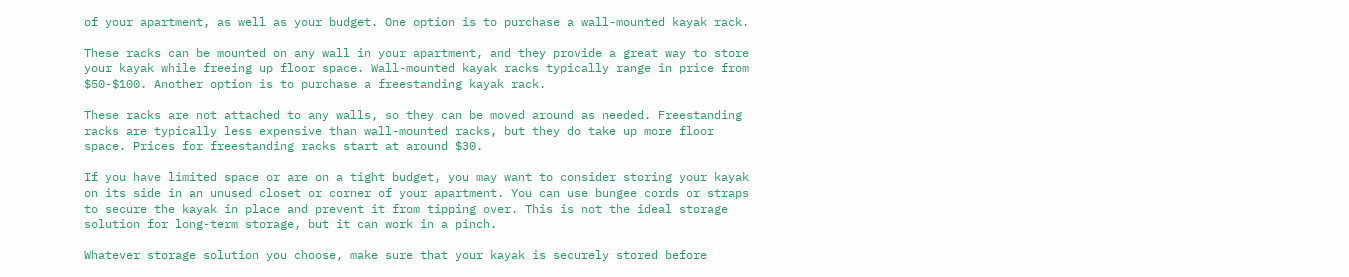of your apartment, as well as your budget. One option is to purchase a wall-mounted kayak rack.

These racks can be mounted on any wall in your apartment, and they provide a great way to store your kayak while freeing up floor space. Wall-mounted kayak racks typically range in price from $50-$100. Another option is to purchase a freestanding kayak rack.

These racks are not attached to any walls, so they can be moved around as needed. Freestanding racks are typically less expensive than wall-mounted racks, but they do take up more floor space. Prices for freestanding racks start at around $30.

If you have limited space or are on a tight budget, you may want to consider storing your kayak on its side in an unused closet or corner of your apartment. You can use bungee cords or straps to secure the kayak in place and prevent it from tipping over. This is not the ideal storage solution for long-term storage, but it can work in a pinch.

Whatever storage solution you choose, make sure that your kayak is securely stored before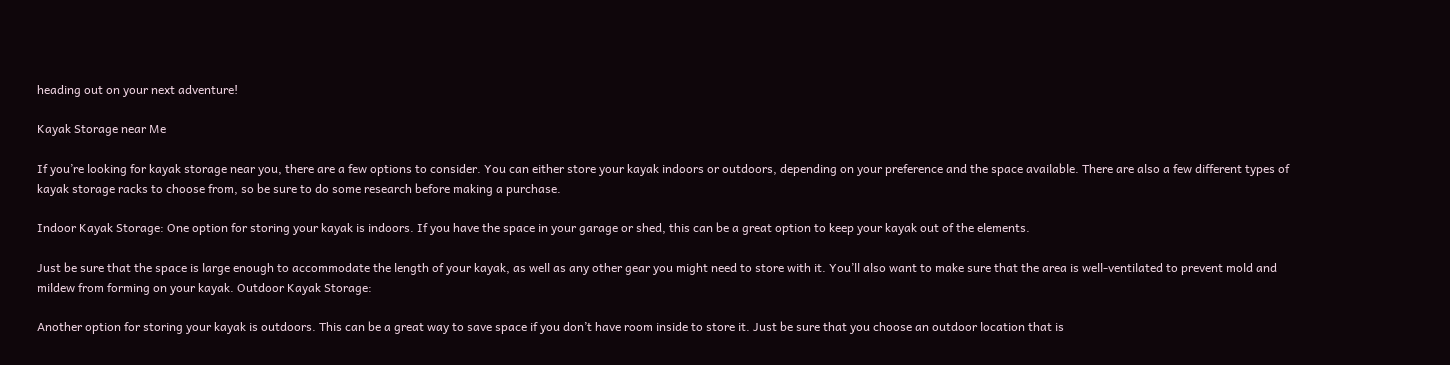heading out on your next adventure!

Kayak Storage near Me

If you’re looking for kayak storage near you, there are a few options to consider. You can either store your kayak indoors or outdoors, depending on your preference and the space available. There are also a few different types of kayak storage racks to choose from, so be sure to do some research before making a purchase.

Indoor Kayak Storage: One option for storing your kayak is indoors. If you have the space in your garage or shed, this can be a great option to keep your kayak out of the elements.

Just be sure that the space is large enough to accommodate the length of your kayak, as well as any other gear you might need to store with it. You’ll also want to make sure that the area is well-ventilated to prevent mold and mildew from forming on your kayak. Outdoor Kayak Storage:

Another option for storing your kayak is outdoors. This can be a great way to save space if you don’t have room inside to store it. Just be sure that you choose an outdoor location that is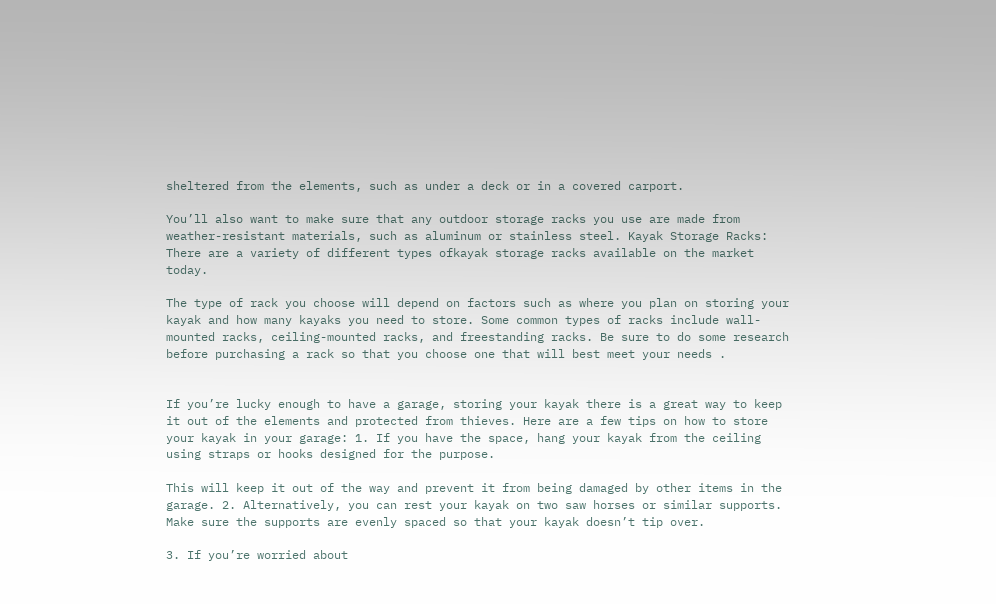sheltered from the elements, such as under a deck or in a covered carport.

You’ll also want to make sure that any outdoor storage racks you use are made from weather-resistant materials, such as aluminum or stainless steel. Kayak Storage Racks: There are a variety of different types ofkayak storage racks available on the market today.

The type of rack you choose will depend on factors such as where you plan on storing your kayak and how many kayaks you need to store. Some common types of racks include wall-mounted racks, ceiling-mounted racks, and freestanding racks. Be sure to do some research before purchasing a rack so that you choose one that will best meet your needs .


If you’re lucky enough to have a garage, storing your kayak there is a great way to keep it out of the elements and protected from thieves. Here are a few tips on how to store your kayak in your garage: 1. If you have the space, hang your kayak from the ceiling using straps or hooks designed for the purpose.

This will keep it out of the way and prevent it from being damaged by other items in the garage. 2. Alternatively, you can rest your kayak on two saw horses or similar supports. Make sure the supports are evenly spaced so that your kayak doesn’t tip over.

3. If you’re worried about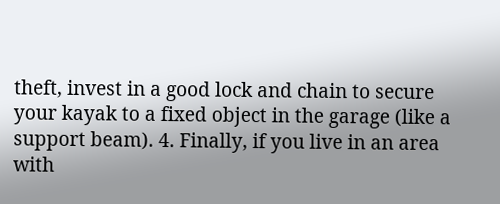theft, invest in a good lock and chain to secure your kayak to a fixed object in the garage (like a support beam). 4. Finally, if you live in an area with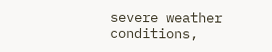severe weather conditions,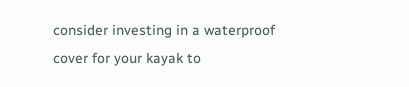consider investing in a waterproof cover for your kayak to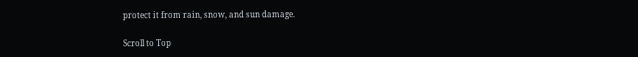protect it from rain, snow, and sun damage.

Scroll to Top